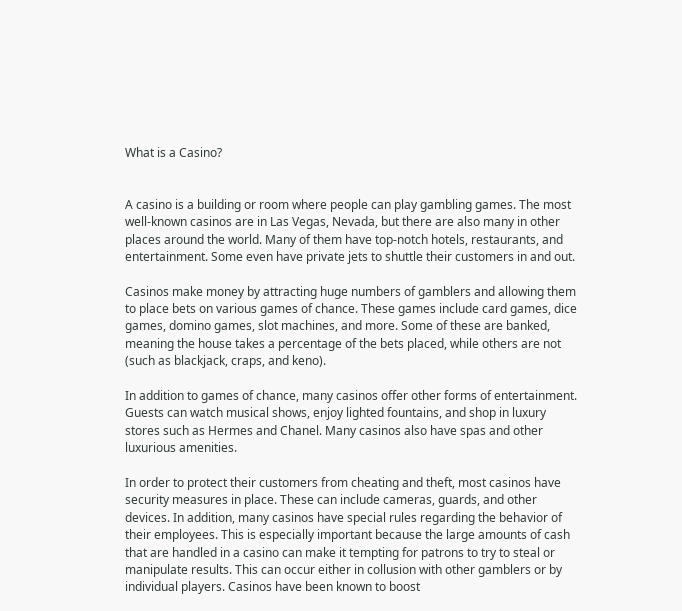What is a Casino?


A casino is a building or room where people can play gambling games. The most well-known casinos are in Las Vegas, Nevada, but there are also many in other places around the world. Many of them have top-notch hotels, restaurants, and entertainment. Some even have private jets to shuttle their customers in and out.

Casinos make money by attracting huge numbers of gamblers and allowing them to place bets on various games of chance. These games include card games, dice games, domino games, slot machines, and more. Some of these are banked, meaning the house takes a percentage of the bets placed, while others are not (such as blackjack, craps, and keno).

In addition to games of chance, many casinos offer other forms of entertainment. Guests can watch musical shows, enjoy lighted fountains, and shop in luxury stores such as Hermes and Chanel. Many casinos also have spas and other luxurious amenities.

In order to protect their customers from cheating and theft, most casinos have security measures in place. These can include cameras, guards, and other devices. In addition, many casinos have special rules regarding the behavior of their employees. This is especially important because the large amounts of cash that are handled in a casino can make it tempting for patrons to try to steal or manipulate results. This can occur either in collusion with other gamblers or by individual players. Casinos have been known to boost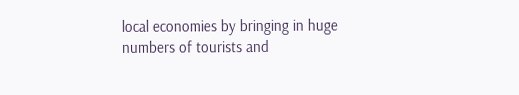local economies by bringing in huge numbers of tourists and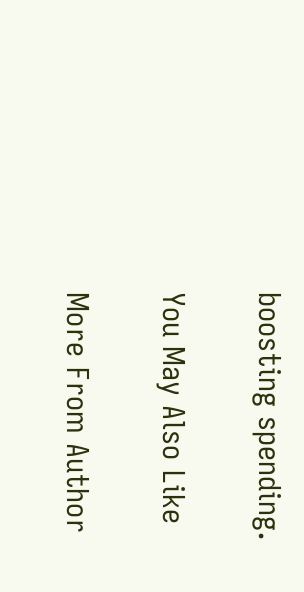boosting spending.

You May Also Like

More From Author